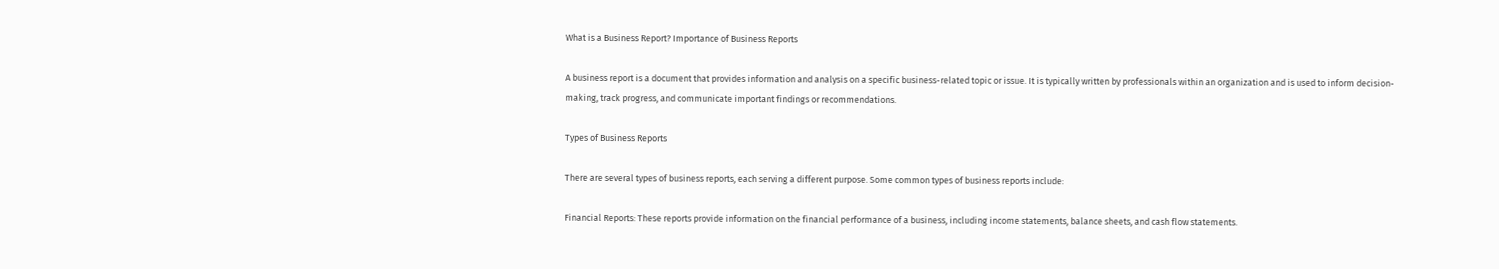What is a Business Report? Importance of Business Reports

A business report is a document that provides information and analysis on a specific business-related topic or issue. It is typically written by professionals within an organization and is used to inform decision-making, track progress, and communicate important findings or recommendations.

Types of Business Reports

There are several types of business reports, each serving a different purpose. Some common types of business reports include:

Financial Reports: These reports provide information on the financial performance of a business, including income statements, balance sheets, and cash flow statements.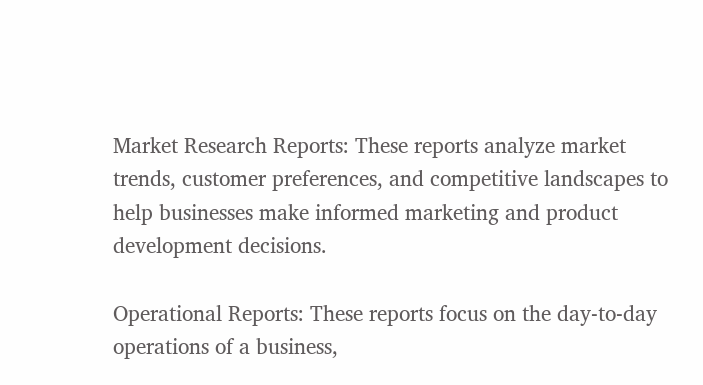Market Research Reports: These reports analyze market trends, customer preferences, and competitive landscapes to help businesses make informed marketing and product development decisions.

Operational Reports: These reports focus on the day-to-day operations of a business,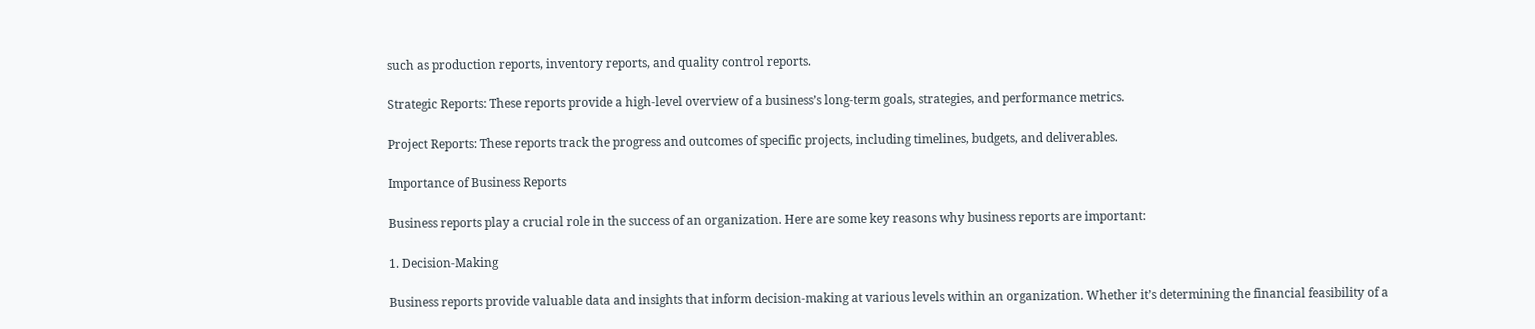such as production reports, inventory reports, and quality control reports.

Strategic Reports: These reports provide a high-level overview of a business’s long-term goals, strategies, and performance metrics.

Project Reports: These reports track the progress and outcomes of specific projects, including timelines, budgets, and deliverables.

Importance of Business Reports

Business reports play a crucial role in the success of an organization. Here are some key reasons why business reports are important:

1. Decision-Making

Business reports provide valuable data and insights that inform decision-making at various levels within an organization. Whether it’s determining the financial feasibility of a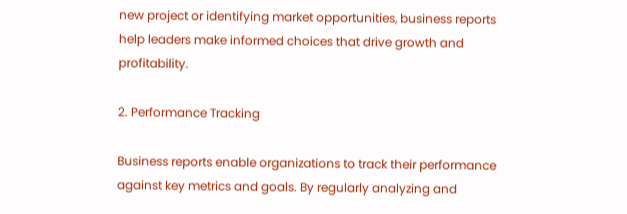new project or identifying market opportunities, business reports help leaders make informed choices that drive growth and profitability.

2. Performance Tracking

Business reports enable organizations to track their performance against key metrics and goals. By regularly analyzing and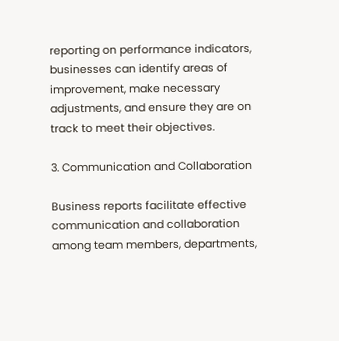reporting on performance indicators, businesses can identify areas of improvement, make necessary adjustments, and ensure they are on track to meet their objectives.

3. Communication and Collaboration

Business reports facilitate effective communication and collaboration among team members, departments,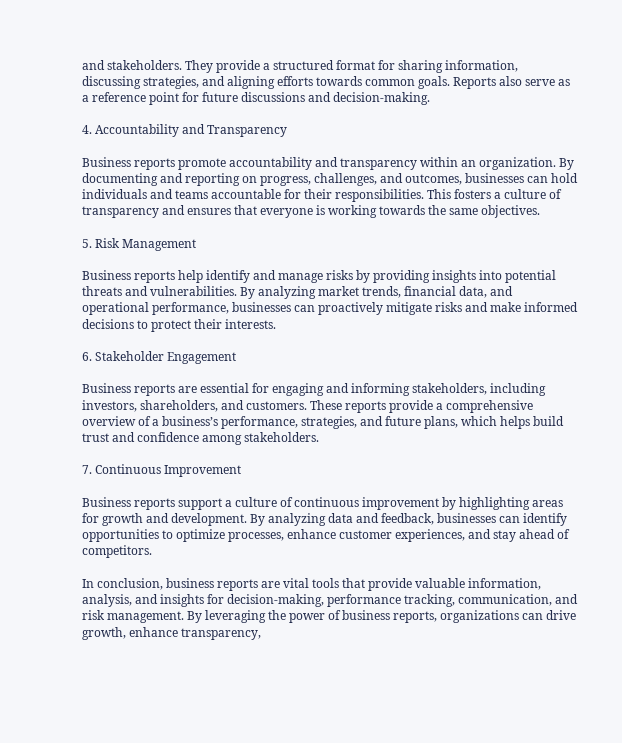and stakeholders. They provide a structured format for sharing information, discussing strategies, and aligning efforts towards common goals. Reports also serve as a reference point for future discussions and decision-making.

4. Accountability and Transparency

Business reports promote accountability and transparency within an organization. By documenting and reporting on progress, challenges, and outcomes, businesses can hold individuals and teams accountable for their responsibilities. This fosters a culture of transparency and ensures that everyone is working towards the same objectives.

5. Risk Management

Business reports help identify and manage risks by providing insights into potential threats and vulnerabilities. By analyzing market trends, financial data, and operational performance, businesses can proactively mitigate risks and make informed decisions to protect their interests.

6. Stakeholder Engagement

Business reports are essential for engaging and informing stakeholders, including investors, shareholders, and customers. These reports provide a comprehensive overview of a business’s performance, strategies, and future plans, which helps build trust and confidence among stakeholders.

7. Continuous Improvement

Business reports support a culture of continuous improvement by highlighting areas for growth and development. By analyzing data and feedback, businesses can identify opportunities to optimize processes, enhance customer experiences, and stay ahead of competitors.

In conclusion, business reports are vital tools that provide valuable information, analysis, and insights for decision-making, performance tracking, communication, and risk management. By leveraging the power of business reports, organizations can drive growth, enhance transparency,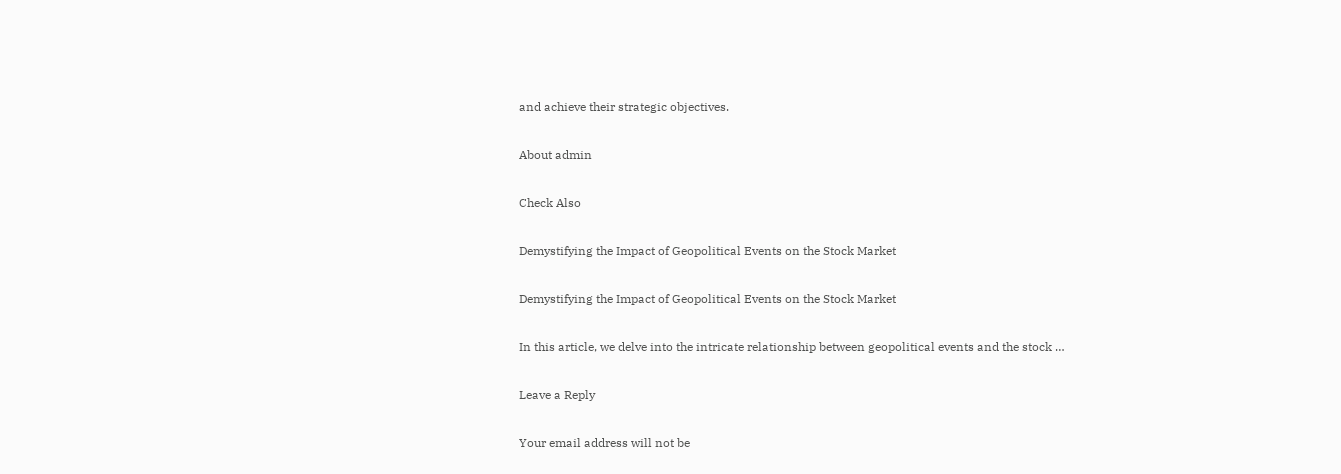and achieve their strategic objectives.

About admin

Check Also

Demystifying the Impact of Geopolitical Events on the Stock Market

Demystifying the Impact of Geopolitical Events on the Stock Market

In this article, we delve into the intricate relationship between geopolitical events and the stock …

Leave a Reply

Your email address will not be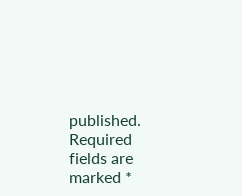published. Required fields are marked *